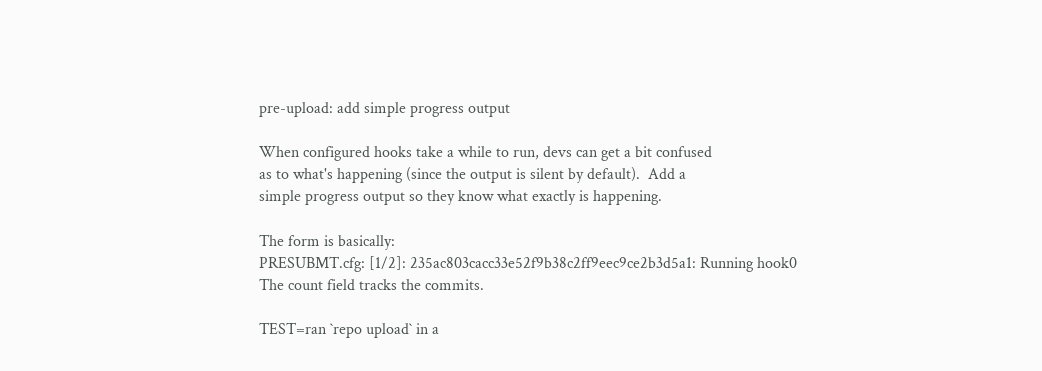pre-upload: add simple progress output

When configured hooks take a while to run, devs can get a bit confused
as to what's happening (since the output is silent by default).  Add a
simple progress output so they know what exactly is happening.

The form is basically:
PRESUBMT.cfg: [1/2]: 235ac803cacc33e52f9b38c2ff9eec9ce2b3d5a1: Running hook0
The count field tracks the commits.

TEST=ran `repo upload` in a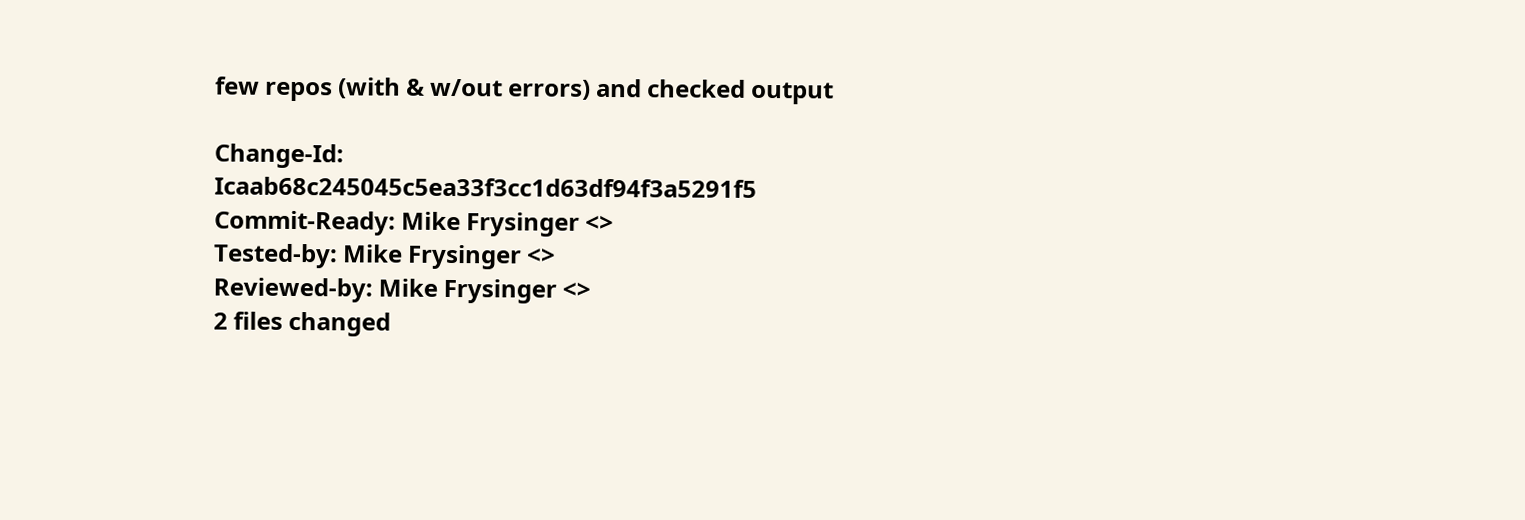few repos (with & w/out errors) and checked output

Change-Id: Icaab68c245045c5ea33f3cc1d63df94f3a5291f5
Commit-Ready: Mike Frysinger <>
Tested-by: Mike Frysinger <>
Reviewed-by: Mike Frysinger <>
2 files changed